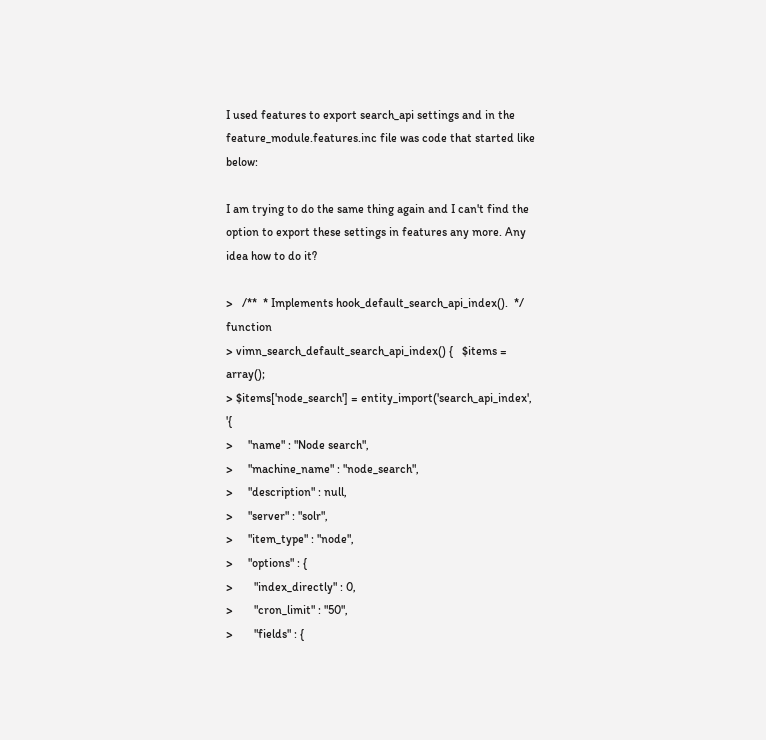I used features to export search_api settings and in the feature_module.features.inc file was code that started like below:

I am trying to do the same thing again and I can't find the option to export these settings in features any more. Any idea how to do it?

>   /**  * Implements hook_default_search_api_index().  */ function
> vimn_search_default_search_api_index() {   $items = array();
> $items['node_search'] = entity_import('search_api_index', '{
>     "name" : "Node search",
>     "machine_name" : "node_search",
>     "description" : null,
>     "server" : "solr",
>     "item_type" : "node",
>     "options" : {
>       "index_directly" : 0,
>       "cron_limit" : "50",
>       "fields" : {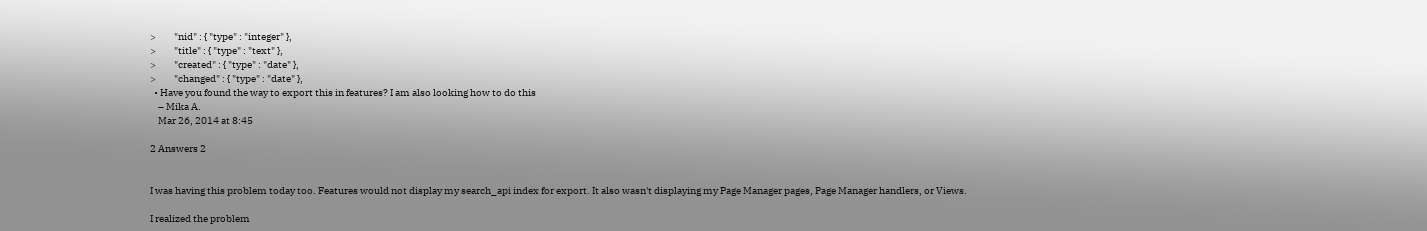>         "nid" : { "type" : "integer" },
>         "title" : { "type" : "text" },
>         "created" : { "type" : "date" },
>         "changed" : { "type" : "date" },
  • Have you found the way to export this in features? I am also looking how to do this
    – Mika A.
    Mar 26, 2014 at 8:45

2 Answers 2


I was having this problem today too. Features would not display my search_api index for export. It also wasn't displaying my Page Manager pages, Page Manager handlers, or Views.

I realized the problem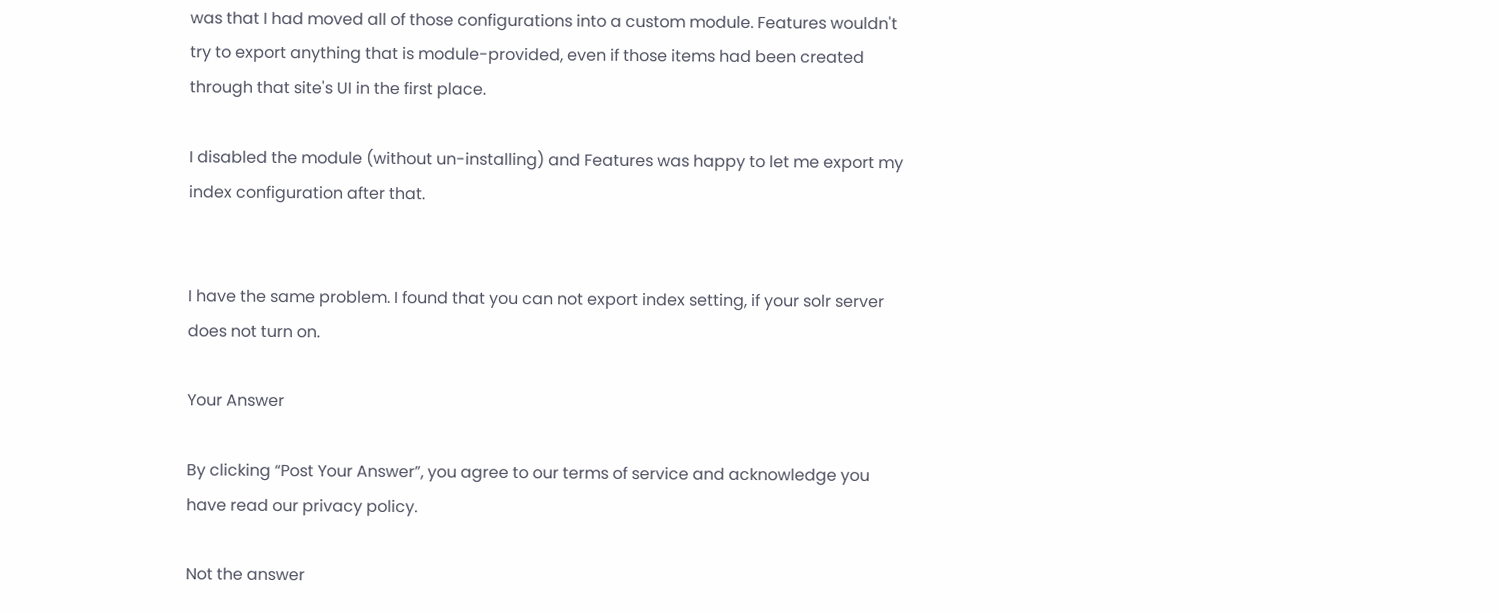was that I had moved all of those configurations into a custom module. Features wouldn't try to export anything that is module-provided, even if those items had been created through that site's UI in the first place.

I disabled the module (without un-installing) and Features was happy to let me export my index configuration after that.


I have the same problem. I found that you can not export index setting, if your solr server does not turn on.

Your Answer

By clicking “Post Your Answer”, you agree to our terms of service and acknowledge you have read our privacy policy.

Not the answer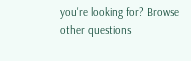you're looking for? Browse other questions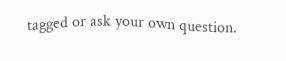tagged or ask your own question.